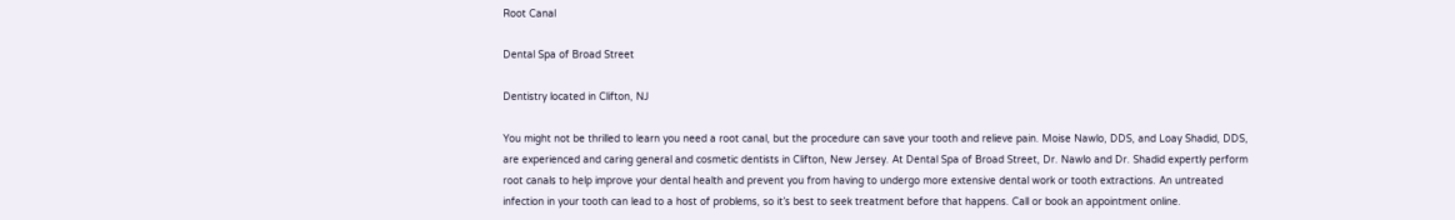Root Canal

Dental Spa of Broad Street

Dentistry located in Clifton, NJ

You might not be thrilled to learn you need a root canal, but the procedure can save your tooth and relieve pain. Moise Nawlo, DDS, and Loay Shadid, DDS, are experienced and caring general and cosmetic dentists in Clifton, New Jersey. At Dental Spa of Broad Street, Dr. Nawlo and Dr. Shadid expertly perform root canals to help improve your dental health and prevent you from having to undergo more extensive dental work or tooth extractions. An untreated infection in your tooth can lead to a host of problems, so it’s best to seek treatment before that happens. Call or book an appointment online.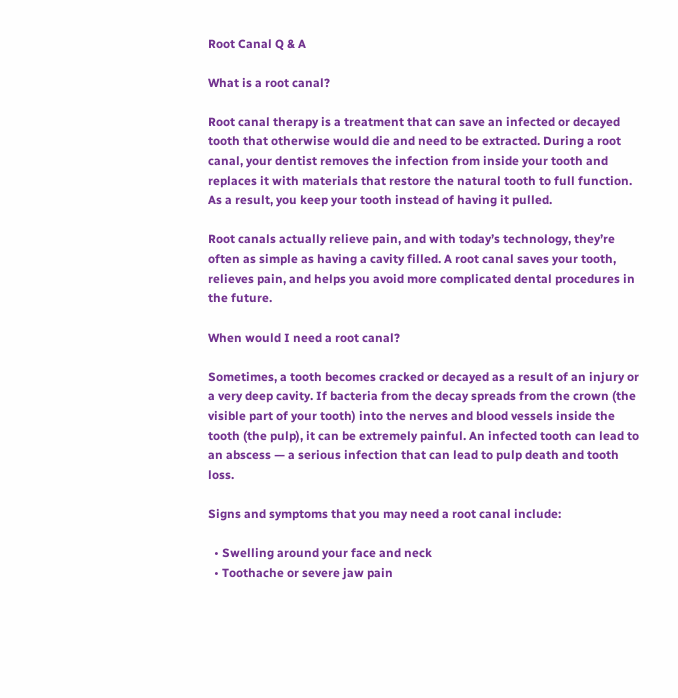Root Canal Q & A

What is a root canal?

Root canal therapy is a treatment that can save an infected or decayed tooth that otherwise would die and need to be extracted. During a root canal, your dentist removes the infection from inside your tooth and replaces it with materials that restore the natural tooth to full function. As a result, you keep your tooth instead of having it pulled.

Root canals actually relieve pain, and with today’s technology, they’re often as simple as having a cavity filled. A root canal saves your tooth, relieves pain, and helps you avoid more complicated dental procedures in the future.

When would I need a root canal?

Sometimes, a tooth becomes cracked or decayed as a result of an injury or a very deep cavity. If bacteria from the decay spreads from the crown (the visible part of your tooth) into the nerves and blood vessels inside the tooth (the pulp), it can be extremely painful. An infected tooth can lead to an abscess — a serious infection that can lead to pulp death and tooth loss.

Signs and symptoms that you may need a root canal include:

  • Swelling around your face and neck
  • Toothache or severe jaw pain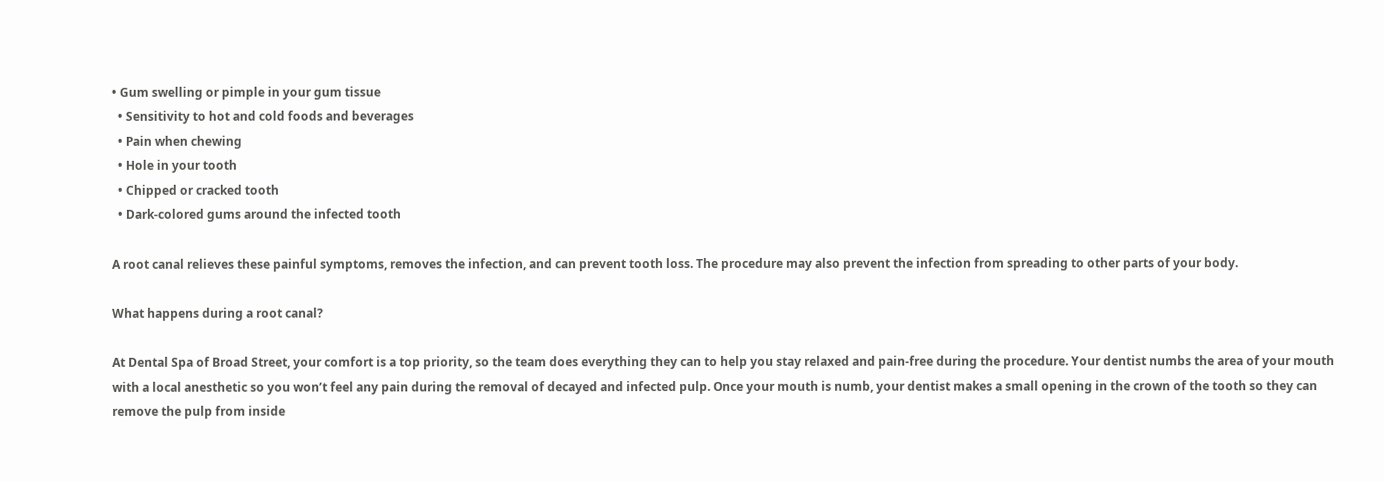• Gum swelling or pimple in your gum tissue
  • Sensitivity to hot and cold foods and beverages
  • Pain when chewing
  • Hole in your tooth
  • Chipped or cracked tooth
  • Dark-colored gums around the infected tooth

A root canal relieves these painful symptoms, removes the infection, and can prevent tooth loss. The procedure may also prevent the infection from spreading to other parts of your body.

What happens during a root canal?

At Dental Spa of Broad Street, your comfort is a top priority, so the team does everything they can to help you stay relaxed and pain-free during the procedure. Your dentist numbs the area of your mouth with a local anesthetic so you won’t feel any pain during the removal of decayed and infected pulp. Once your mouth is numb, your dentist makes a small opening in the crown of the tooth so they can remove the pulp from inside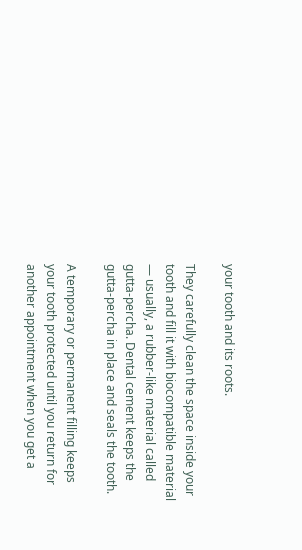your tooth and its roots.

They carefully clean the space inside your tooth and fill it with biocompatible material — usually, a rubber-like material called gutta-percha. Dental cement keeps the gutta-percha in place and seals the tooth.

A temporary or permanent filling keeps your tooth protected until you return for another appointment when you get a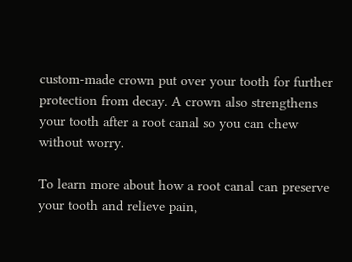custom-made crown put over your tooth for further protection from decay. A crown also strengthens your tooth after a root canal so you can chew without worry.

To learn more about how a root canal can preserve your tooth and relieve pain,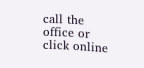call the office or click online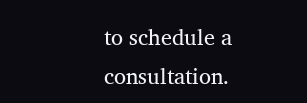to schedule a consultation.